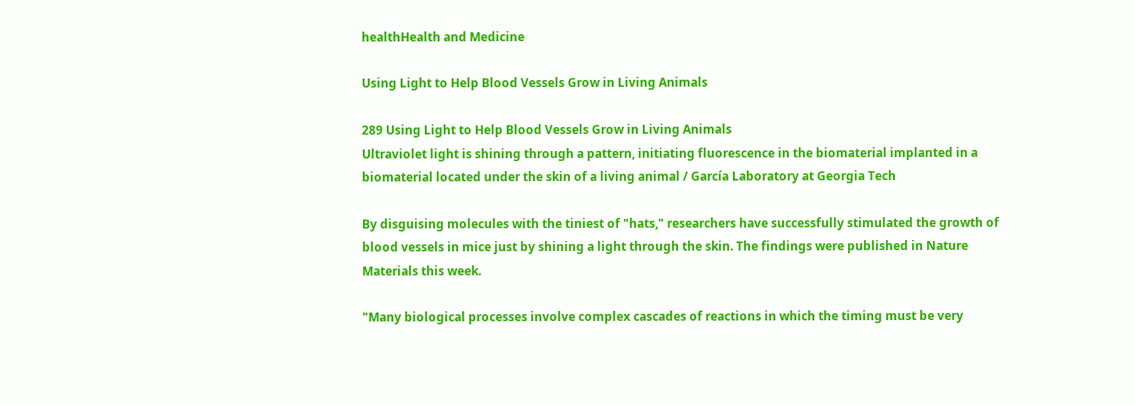healthHealth and Medicine

Using Light to Help Blood Vessels Grow in Living Animals

289 Using Light to Help Blood Vessels Grow in Living Animals
Ultraviolet light is shining through a pattern, initiating fluorescence in the biomaterial implanted in a biomaterial located under the skin of a living animal / García Laboratory at Georgia Tech

By disguising molecules with the tiniest of "hats," researchers have successfully stimulated the growth of blood vessels in mice just by shining a light through the skin. The findings were published in Nature Materials this week.

"Many biological processes involve complex cascades of reactions in which the timing must be very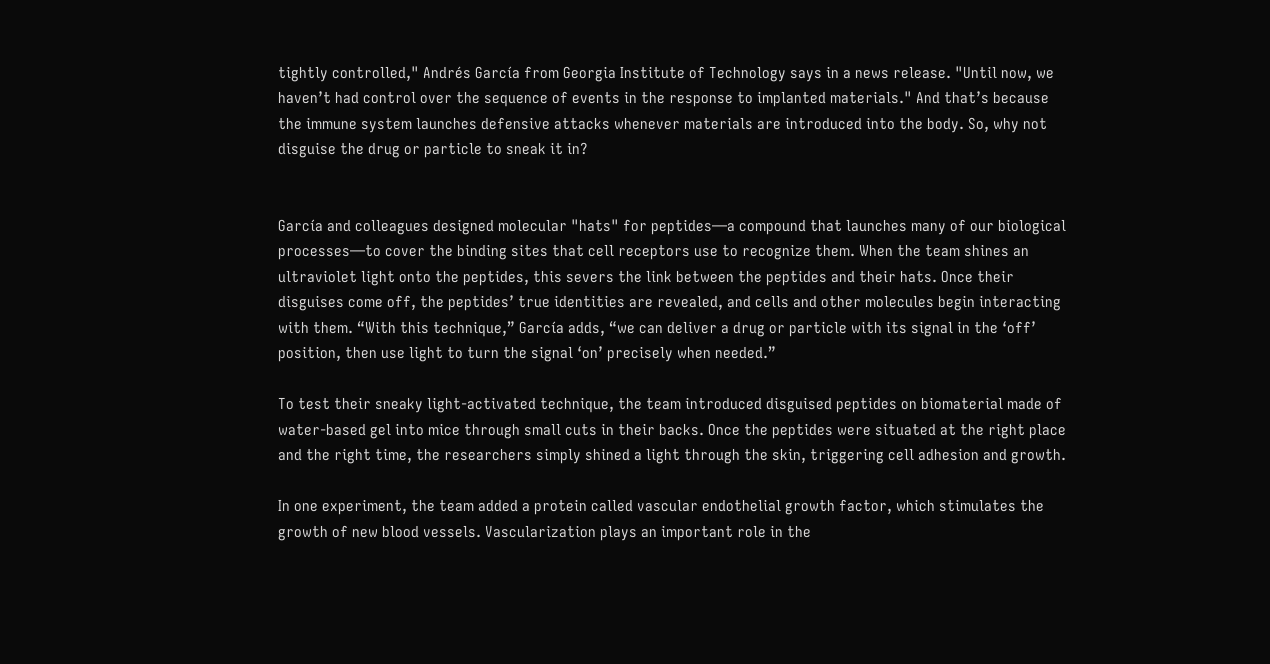tightly controlled," Andrés García from Georgia Institute of Technology says in a news release. "Until now, we haven’t had control over the sequence of events in the response to implanted materials." And that’s because the immune system launches defensive attacks whenever materials are introduced into the body. So, why not disguise the drug or particle to sneak it in?


García and colleagues designed molecular "hats" for peptides—a compound that launches many of our biological processes—to cover the binding sites that cell receptors use to recognize them. When the team shines an ultraviolet light onto the peptides, this severs the link between the peptides and their hats. Once their disguises come off, the peptides’ true identities are revealed, and cells and other molecules begin interacting with them. “With this technique,” García adds, “we can deliver a drug or particle with its signal in the ‘off’ position, then use light to turn the signal ‘on’ precisely when needed.”

To test their sneaky light-activated technique, the team introduced disguised peptides on biomaterial made of water-based gel into mice through small cuts in their backs. Once the peptides were situated at the right place and the right time, the researchers simply shined a light through the skin, triggering cell adhesion and growth.

In one experiment, the team added a protein called vascular endothelial growth factor, which stimulates the growth of new blood vessels. Vascularization plays an important role in the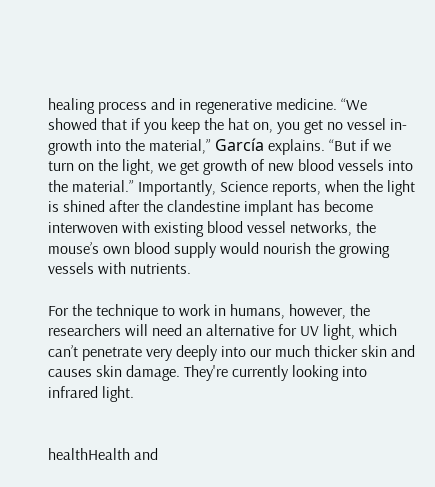healing process and in regenerative medicine. “We showed that if you keep the hat on, you get no vessel in-growth into the material,” García explains. “But if we turn on the light, we get growth of new blood vessels into the material.” Importantly, Science reports, when the light is shined after the clandestine implant has become interwoven with existing blood vessel networks, the mouse’s own blood supply would nourish the growing vessels with nutrients.

For the technique to work in humans, however, the researchers will need an alternative for UV light, which can’t penetrate very deeply into our much thicker skin and causes skin damage. They're currently looking into infrared light.


healthHealth and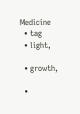Medicine
  • tag
  • light,

  • growth,

  •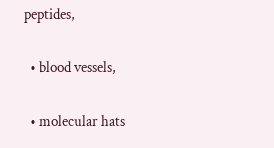peptides,

  • blood vessels,

  • molecular hats